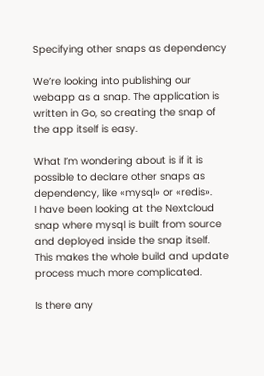Specifying other snaps as dependency

We’re looking into publishing our webapp as a snap. The application is written in Go, so creating the snap of the app itself is easy.

What I’m wondering about is if it is possible to declare other snaps as dependency, like «mysql» or «redis».
I have been looking at the Nextcloud snap where mysql is built from source and deployed inside the snap itself. This makes the whole build and update process much more complicated.

Is there any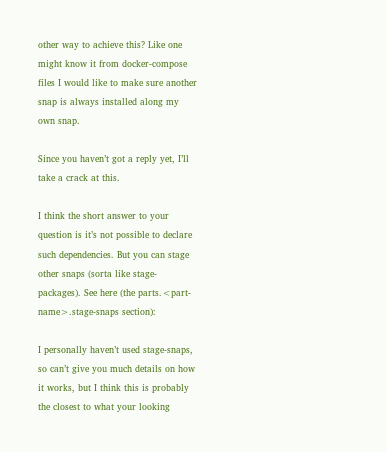other way to achieve this? Like one might know it from docker-compose files I would like to make sure another snap is always installed along my own snap.

Since you haven’t got a reply yet, I’ll take a crack at this.

I think the short answer to your question is it’s not possible to declare such dependencies. But you can stage other snaps (sorta like stage-packages). See here (the parts.<part-name>.stage-snaps section):

I personally haven’t used stage-snaps, so can’t give you much details on how it works, but I think this is probably the closest to what your looking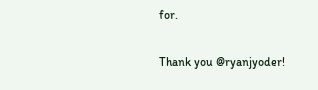for.

Thank you @ryanjyoder!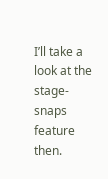I’ll take a look at the stage-snaps feature then.